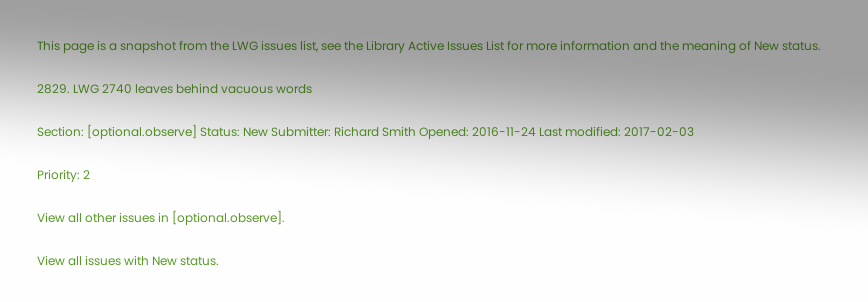This page is a snapshot from the LWG issues list, see the Library Active Issues List for more information and the meaning of New status.

2829. LWG 2740 leaves behind vacuous words

Section: [optional.observe] Status: New Submitter: Richard Smith Opened: 2016-11-24 Last modified: 2017-02-03

Priority: 2

View all other issues in [optional.observe].

View all issues with New status.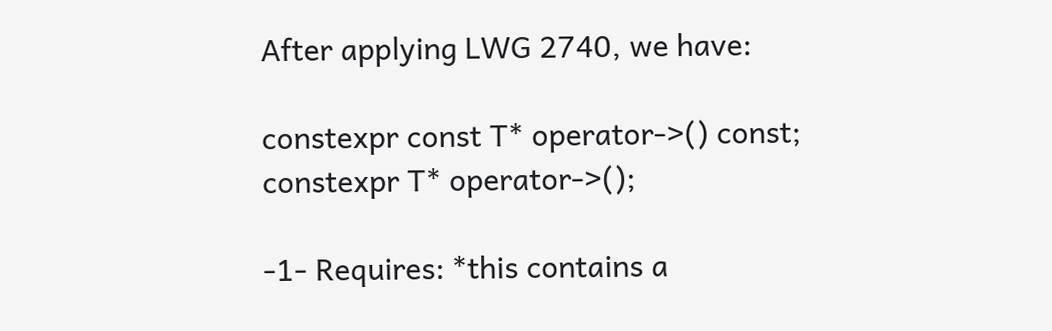After applying LWG 2740, we have:

constexpr const T* operator->() const;
constexpr T* operator->();

-1- Requires: *this contains a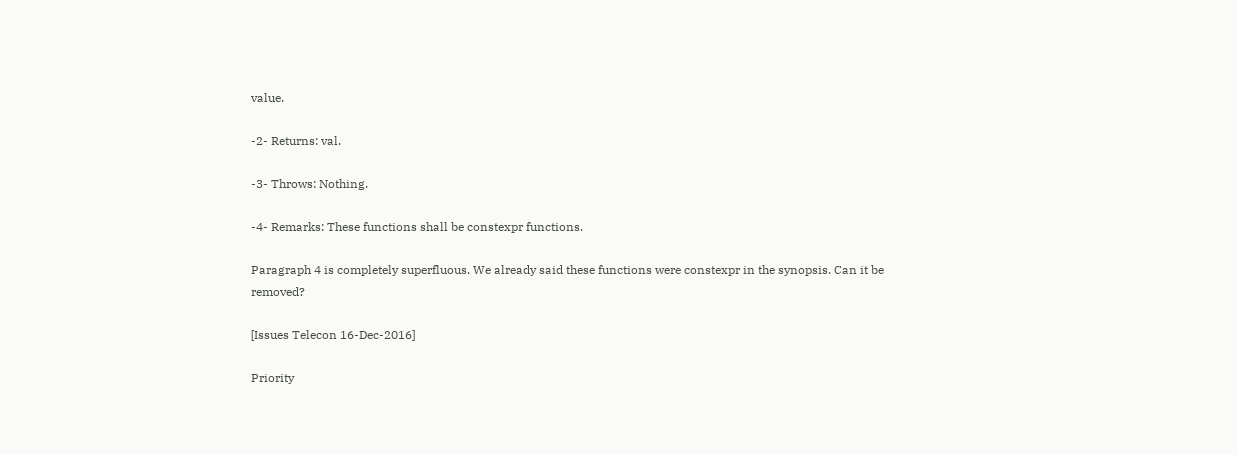value.

-2- Returns: val.

-3- Throws: Nothing.

-4- Remarks: These functions shall be constexpr functions.

Paragraph 4 is completely superfluous. We already said these functions were constexpr in the synopsis. Can it be removed?

[Issues Telecon 16-Dec-2016]

Priority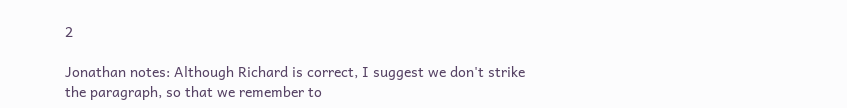2

Jonathan notes: Although Richard is correct, I suggest we don't strike the paragraph, so that we remember to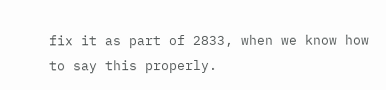fix it as part of 2833, when we know how to say this properly.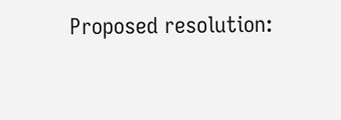Proposed resolution: